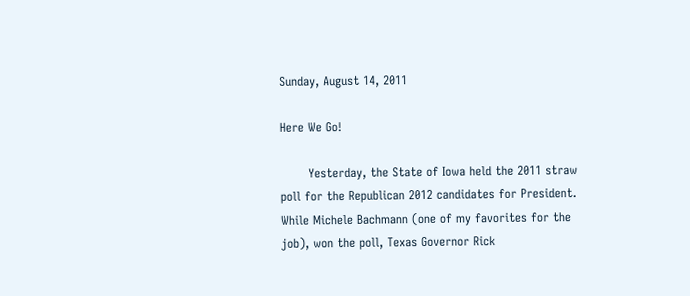Sunday, August 14, 2011

Here We Go!

       Yesterday, the State of Iowa held the 2011 straw poll for the Republican 2012 candidates for President. While Michele Bachmann (one of my favorites for the job), won the poll, Texas Governor Rick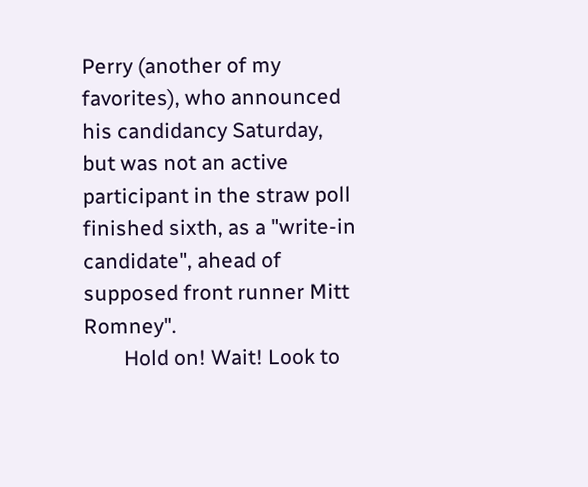Perry (another of my favorites), who announced his candidancy Saturday, but was not an active participant in the straw poll finished sixth, as a "write-in candidate", ahead of supposed front runner Mitt Romney".
        Hold on! Wait! Look to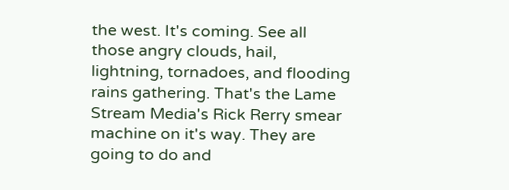the west. It's coming. See all those angry clouds, hail, lightning, tornadoes, and flooding rains gathering. That's the Lame Stream Media's Rick Rerry smear machine on it's way. They are going to do and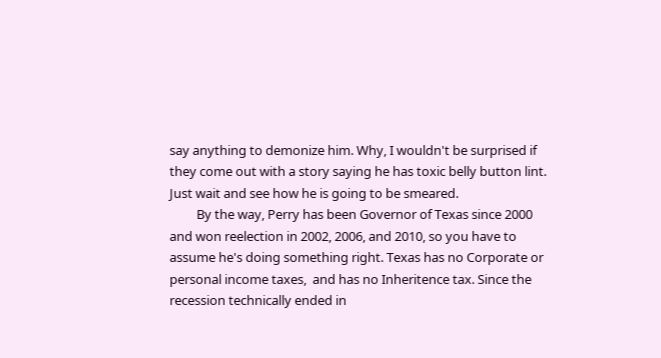say anything to demonize him. Why, I wouldn't be surprised if they come out with a story saying he has toxic belly button lint. Just wait and see how he is going to be smeared.
         By the way, Perry has been Governor of Texas since 2000 and won reelection in 2002, 2006, and 2010, so you have to assume he's doing something right. Texas has no Corporate or personal income taxes,  and has no Inheritence tax. Since the recession technically ended in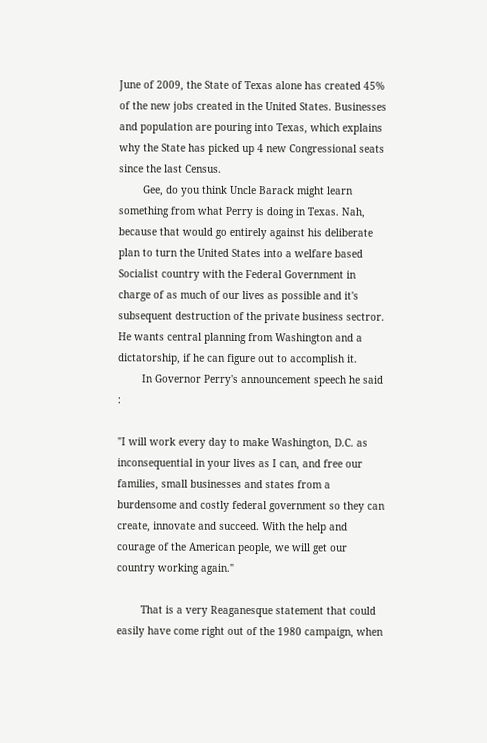June of 2009, the State of Texas alone has created 45% of the new jobs created in the United States. Businesses and population are pouring into Texas, which explains why the State has picked up 4 new Congressional seats since the last Census.
        Gee, do you think Uncle Barack might learn something from what Perry is doing in Texas. Nah, because that would go entirely against his deliberate plan to turn the United States into a welfare based Socialist country with the Federal Government in charge of as much of our lives as possible and it's subsequent destruction of the private business sectror. He wants central planning from Washington and a dictatorship, if he can figure out to accomplish it.
        In Governor Perry's announcement speech he said :

"I will work every day to make Washington, D.C. as inconsequential in your lives as I can, and free our families, small businesses and states from a burdensome and costly federal government so they can create, innovate and succeed. With the help and courage of the American people, we will get our country working again."

        That is a very Reaganesque statement that could easily have come right out of the 1980 campaign, when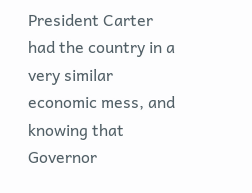President Carter had the country in a very similar economic mess, and knowing that Governor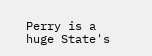Perry is a huge State's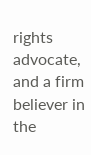rights advocate, and a firm believer in the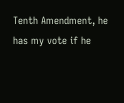Tenth Amendment, he has my vote if he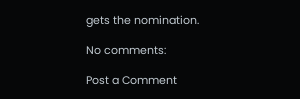gets the nomination.

No comments:

Post a Comment